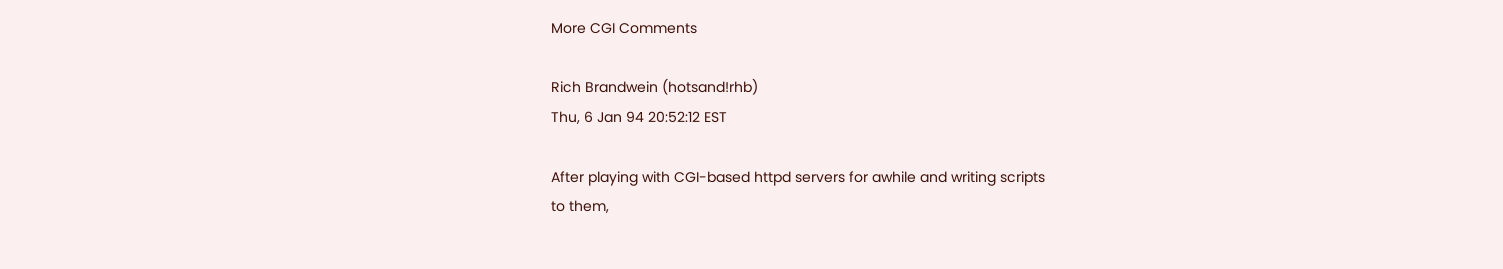More CGI Comments

Rich Brandwein (hotsand!rhb)
Thu, 6 Jan 94 20:52:12 EST

After playing with CGI-based httpd servers for awhile and writing scripts
to them,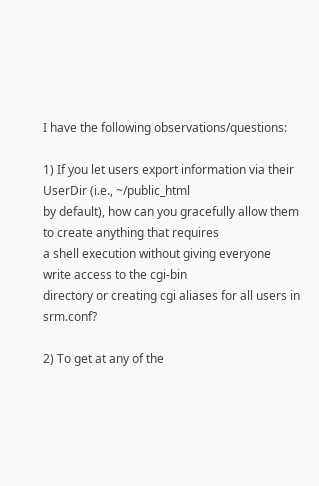I have the following observations/questions:

1) If you let users export information via their UserDir (i.e., ~/public_html
by default), how can you gracefully allow them to create anything that requires
a shell execution without giving everyone write access to the cgi-bin
directory or creating cgi aliases for all users in srm.conf?

2) To get at any of the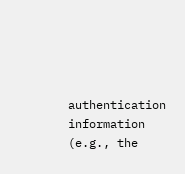authentication information (e.g., the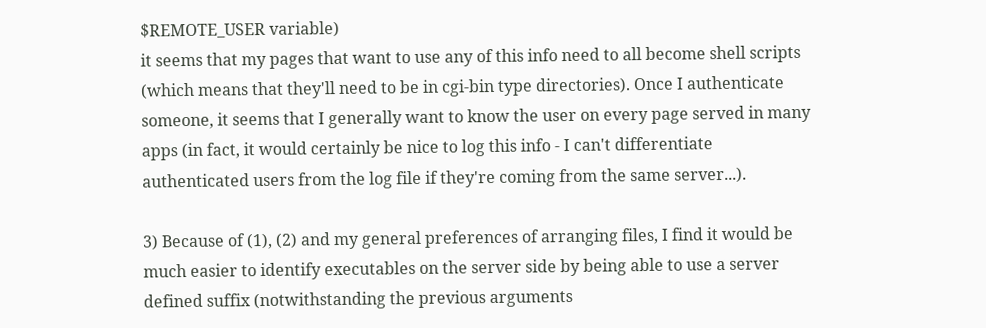$REMOTE_USER variable)
it seems that my pages that want to use any of this info need to all become shell scripts
(which means that they'll need to be in cgi-bin type directories). Once I authenticate
someone, it seems that I generally want to know the user on every page served in many
apps (in fact, it would certainly be nice to log this info - I can't differentiate
authenticated users from the log file if they're coming from the same server...).

3) Because of (1), (2) and my general preferences of arranging files, I find it would be
much easier to identify executables on the server side by being able to use a server
defined suffix (notwithstanding the previous arguments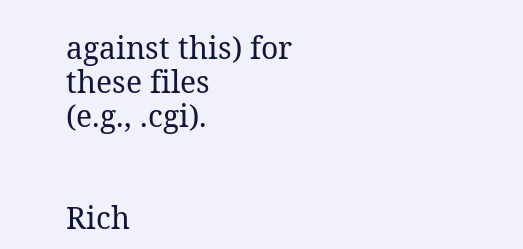against this) for these files
(e.g., .cgi).


Rich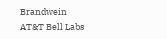Brandwein
AT&T Bell Labs